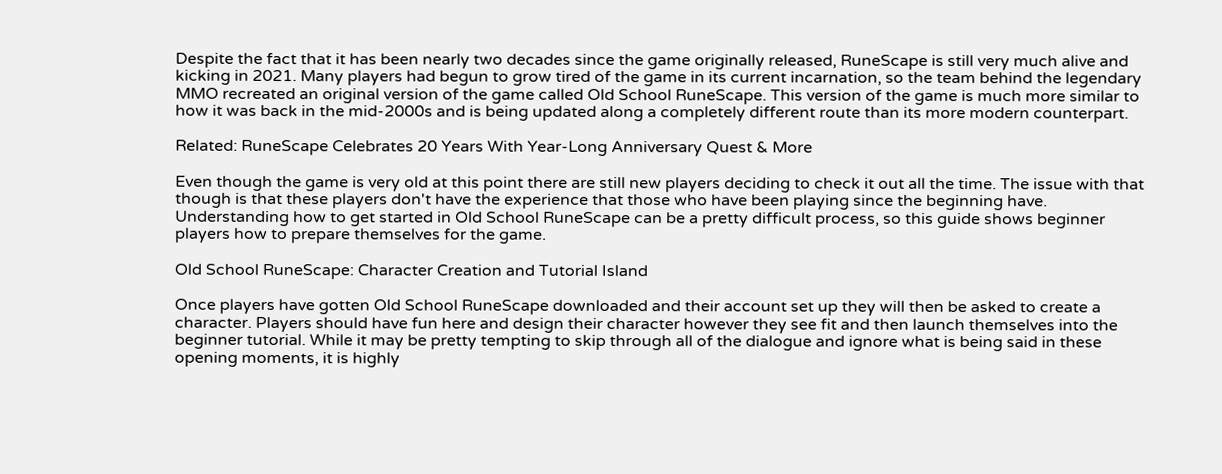Despite the fact that it has been nearly two decades since the game originally released, RuneScape is still very much alive and kicking in 2021. Many players had begun to grow tired of the game in its current incarnation, so the team behind the legendary MMO recreated an original version of the game called Old School RuneScape. This version of the game is much more similar to how it was back in the mid-2000s and is being updated along a completely different route than its more modern counterpart.

Related: RuneScape Celebrates 20 Years With Year-Long Anniversary Quest & More

Even though the game is very old at this point there are still new players deciding to check it out all the time. The issue with that though is that these players don't have the experience that those who have been playing since the beginning have. Understanding how to get started in Old School RuneScape can be a pretty difficult process, so this guide shows beginner players how to prepare themselves for the game.

Old School RuneScape: Character Creation and Tutorial Island

Once players have gotten Old School RuneScape downloaded and their account set up they will then be asked to create a character. Players should have fun here and design their character however they see fit and then launch themselves into the beginner tutorial. While it may be pretty tempting to skip through all of the dialogue and ignore what is being said in these opening moments, it is highly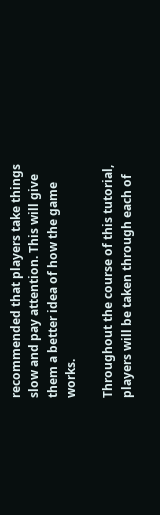recommended that players take things slow and pay attention. This will give them a better idea of how the game works.

Throughout the course of this tutorial, players will be taken through each of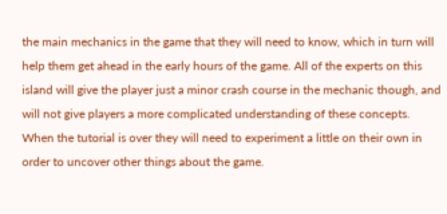the main mechanics in the game that they will need to know, which in turn will help them get ahead in the early hours of the game. All of the experts on this island will give the player just a minor crash course in the mechanic though, and will not give players a more complicated understanding of these concepts. When the tutorial is over they will need to experiment a little on their own in order to uncover other things about the game.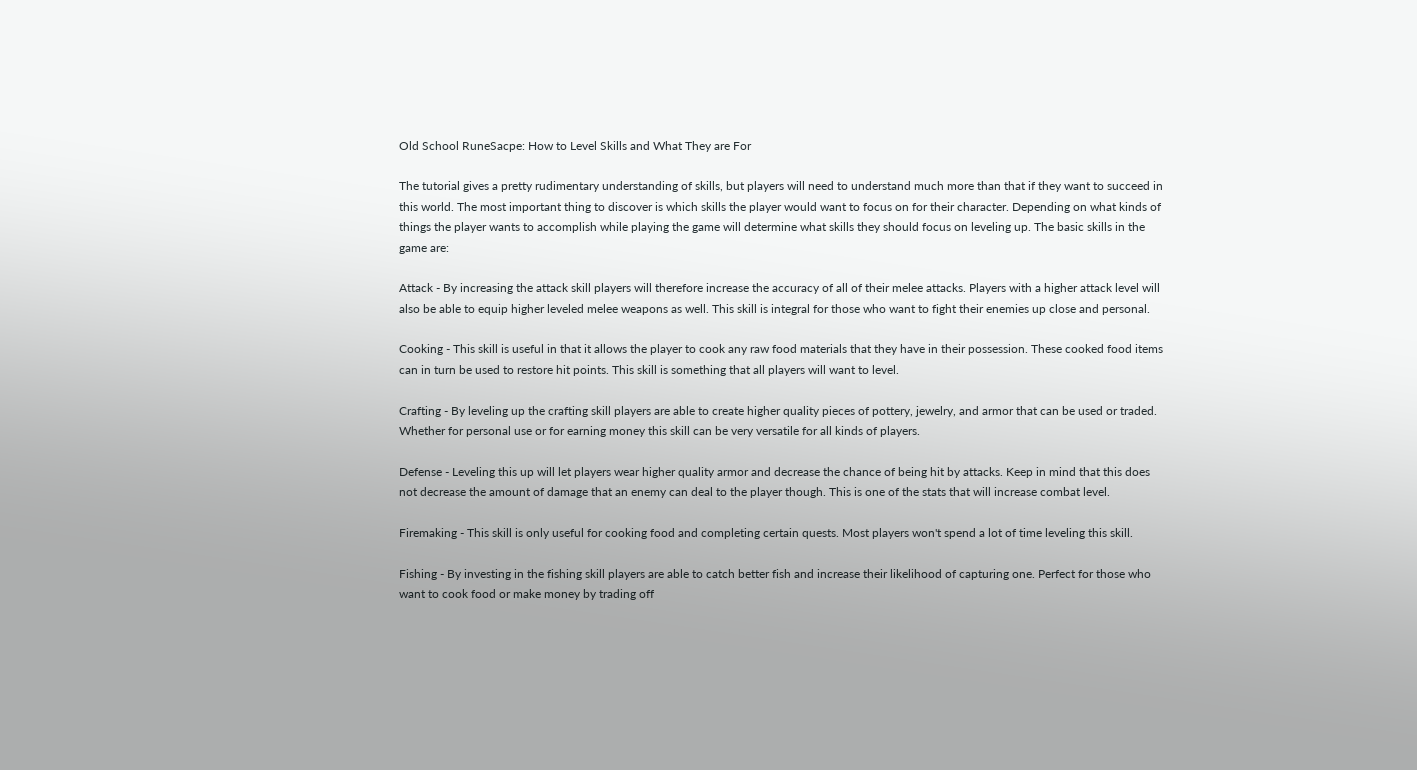Old School RuneSacpe: How to Level Skills and What They are For

The tutorial gives a pretty rudimentary understanding of skills, but players will need to understand much more than that if they want to succeed in this world. The most important thing to discover is which skills the player would want to focus on for their character. Depending on what kinds of things the player wants to accomplish while playing the game will determine what skills they should focus on leveling up. The basic skills in the game are:

Attack - By increasing the attack skill players will therefore increase the accuracy of all of their melee attacks. Players with a higher attack level will also be able to equip higher leveled melee weapons as well. This skill is integral for those who want to fight their enemies up close and personal.

Cooking - This skill is useful in that it allows the player to cook any raw food materials that they have in their possession. These cooked food items can in turn be used to restore hit points. This skill is something that all players will want to level.

Crafting - By leveling up the crafting skill players are able to create higher quality pieces of pottery, jewelry, and armor that can be used or traded. Whether for personal use or for earning money this skill can be very versatile for all kinds of players.

Defense - Leveling this up will let players wear higher quality armor and decrease the chance of being hit by attacks. Keep in mind that this does not decrease the amount of damage that an enemy can deal to the player though. This is one of the stats that will increase combat level.

Firemaking - This skill is only useful for cooking food and completing certain quests. Most players won't spend a lot of time leveling this skill.

Fishing - By investing in the fishing skill players are able to catch better fish and increase their likelihood of capturing one. Perfect for those who want to cook food or make money by trading off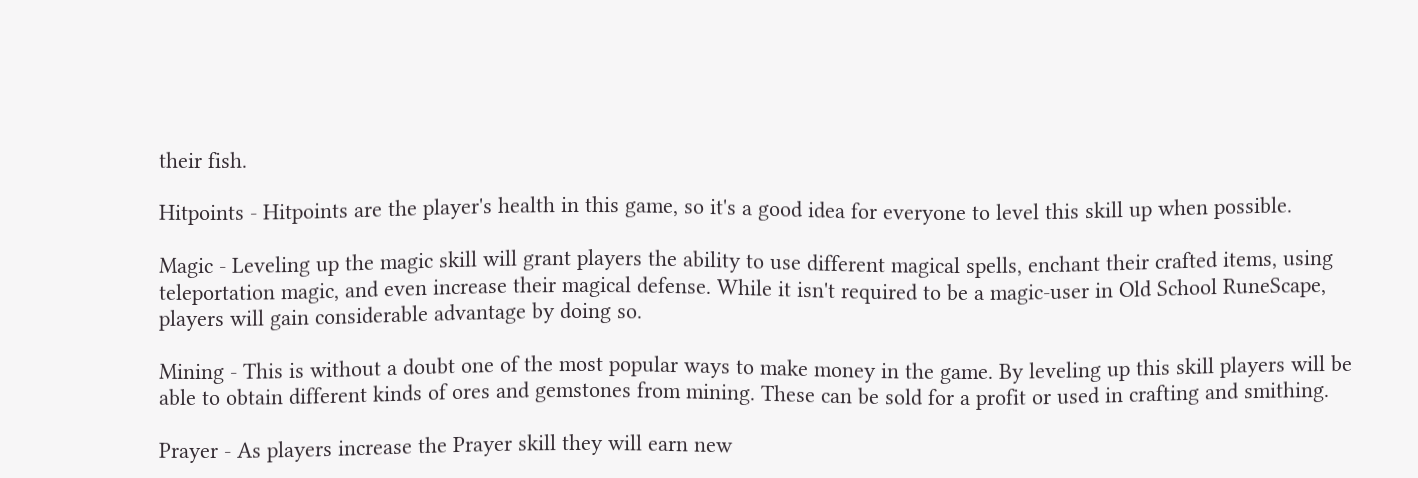their fish.

Hitpoints - Hitpoints are the player's health in this game, so it's a good idea for everyone to level this skill up when possible.

Magic - Leveling up the magic skill will grant players the ability to use different magical spells, enchant their crafted items, using teleportation magic, and even increase their magical defense. While it isn't required to be a magic-user in Old School RuneScape, players will gain considerable advantage by doing so.

Mining - This is without a doubt one of the most popular ways to make money in the game. By leveling up this skill players will be able to obtain different kinds of ores and gemstones from mining. These can be sold for a profit or used in crafting and smithing.

Prayer - As players increase the Prayer skill they will earn new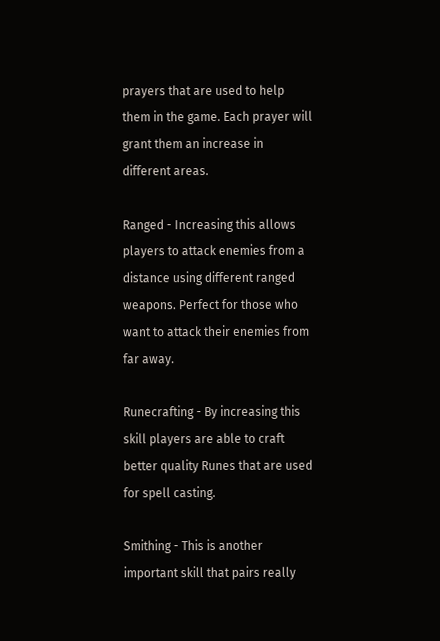prayers that are used to help them in the game. Each prayer will grant them an increase in different areas.

Ranged - Increasing this allows players to attack enemies from a distance using different ranged weapons. Perfect for those who want to attack their enemies from far away.

Runecrafting - By increasing this skill players are able to craft better quality Runes that are used for spell casting.

Smithing - This is another important skill that pairs really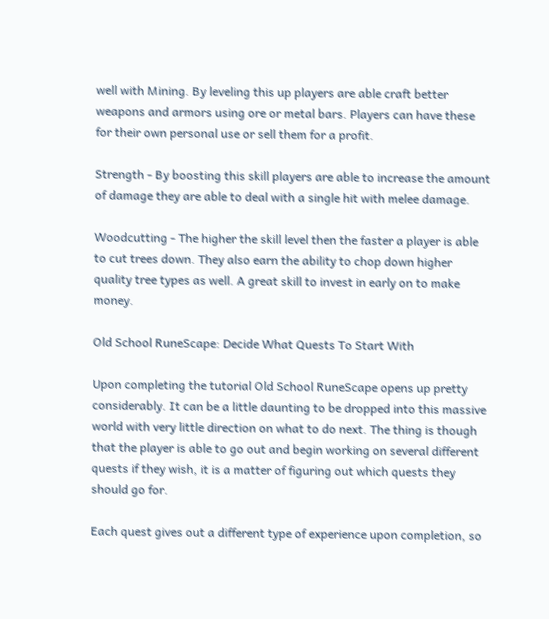well with Mining. By leveling this up players are able craft better weapons and armors using ore or metal bars. Players can have these for their own personal use or sell them for a profit.

Strength - By boosting this skill players are able to increase the amount of damage they are able to deal with a single hit with melee damage.

Woodcutting - The higher the skill level then the faster a player is able to cut trees down. They also earn the ability to chop down higher quality tree types as well. A great skill to invest in early on to make money.

Old School RuneScape: Decide What Quests To Start With

Upon completing the tutorial Old School RuneScape opens up pretty considerably. It can be a little daunting to be dropped into this massive world with very little direction on what to do next. The thing is though that the player is able to go out and begin working on several different quests if they wish, it is a matter of figuring out which quests they should go for.

Each quest gives out a different type of experience upon completion, so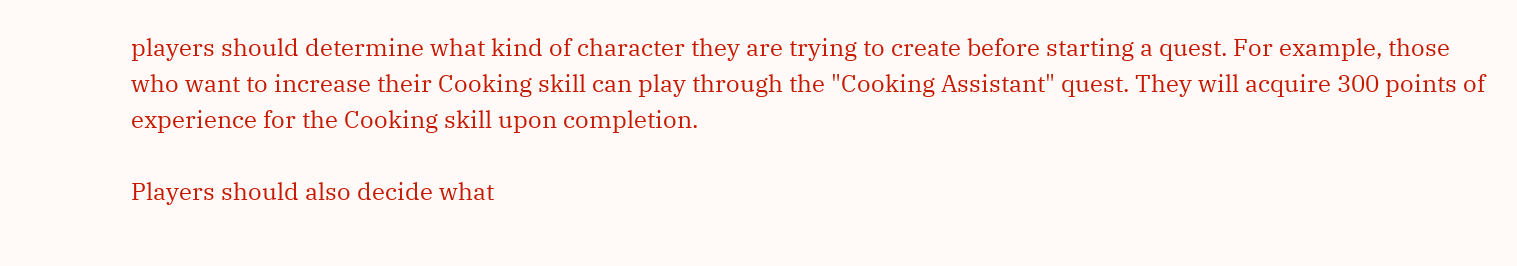players should determine what kind of character they are trying to create before starting a quest. For example, those who want to increase their Cooking skill can play through the "Cooking Assistant" quest. They will acquire 300 points of experience for the Cooking skill upon completion.

Players should also decide what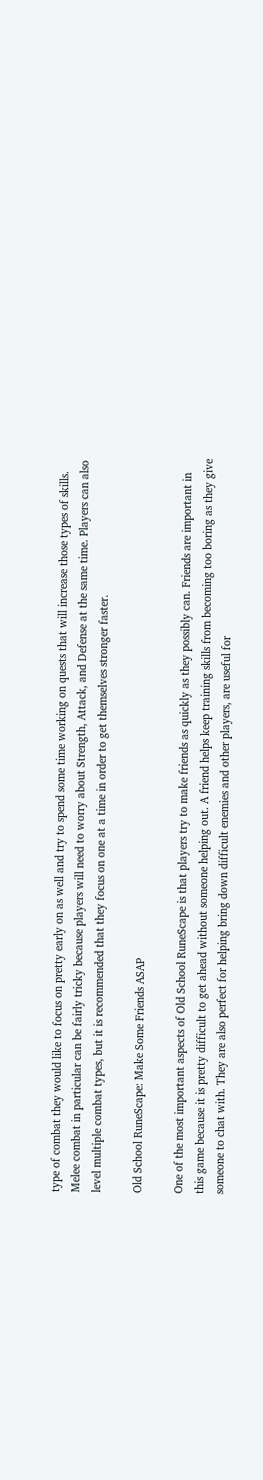type of combat they would like to focus on pretty early on as well and try to spend some time working on quests that will increase those types of skills. Melee combat in particular can be fairly tricky because players will need to worry about Strength, Attack, and Defense at the same time. Players can also level multiple combat types, but it is recommended that they focus on one at a time in order to get themselves stronger faster.

Old School RuneScape: Make Some Friends ASAP

One of the most important aspects of Old School RuneScape is that players try to make friends as quickly as they possibly can. Friends are important in this game because it is pretty difficult to get ahead without someone helping out. A friend helps keep training skills from becoming too boring as they give someone to chat with. They are also perfect for helping bring down difficult enemies and other players, are useful for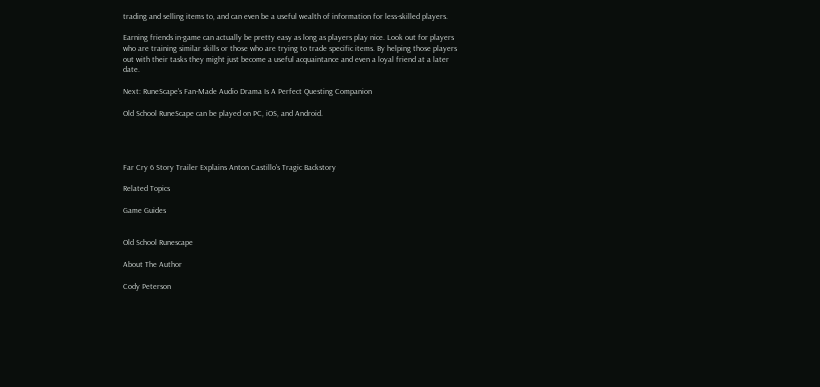trading and selling items to, and can even be a useful wealth of information for less-skilled players.

Earning friends in-game can actually be pretty easy as long as players play nice. Look out for players who are training similar skills or those who are trying to trade specific items. By helping those players out with their tasks they might just become a useful acquaintance and even a loyal friend at a later date.

Next: RuneScape's Fan-Made Audio Drama Is A Perfect Questing Companion

Old School RuneScape can be played on PC, iOS, and Android.




Far Cry 6 Story Trailer Explains Anton Castillo's Tragic Backstory

Related Topics

Game Guides


Old School Runescape

About The Author

Cody Peterson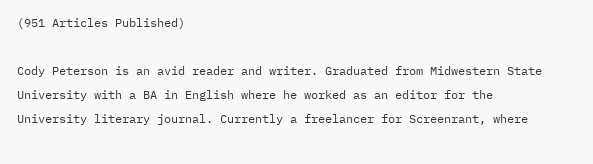(951 Articles Published)

Cody Peterson is an avid reader and writer. Graduated from Midwestern State University with a BA in English where he worked as an editor for the University literary journal. Currently a freelancer for Screenrant, where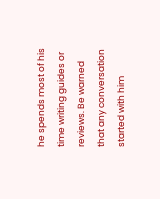he spends most of his time writing guides or reviews. Be warned that any conversation started with him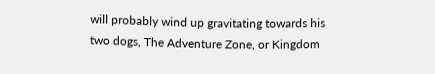will probably wind up gravitating towards his two dogs, The Adventure Zone, or Kingdom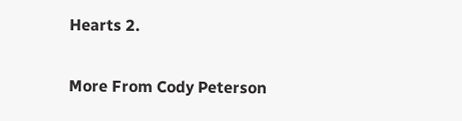Hearts 2.

More From Cody Peterson